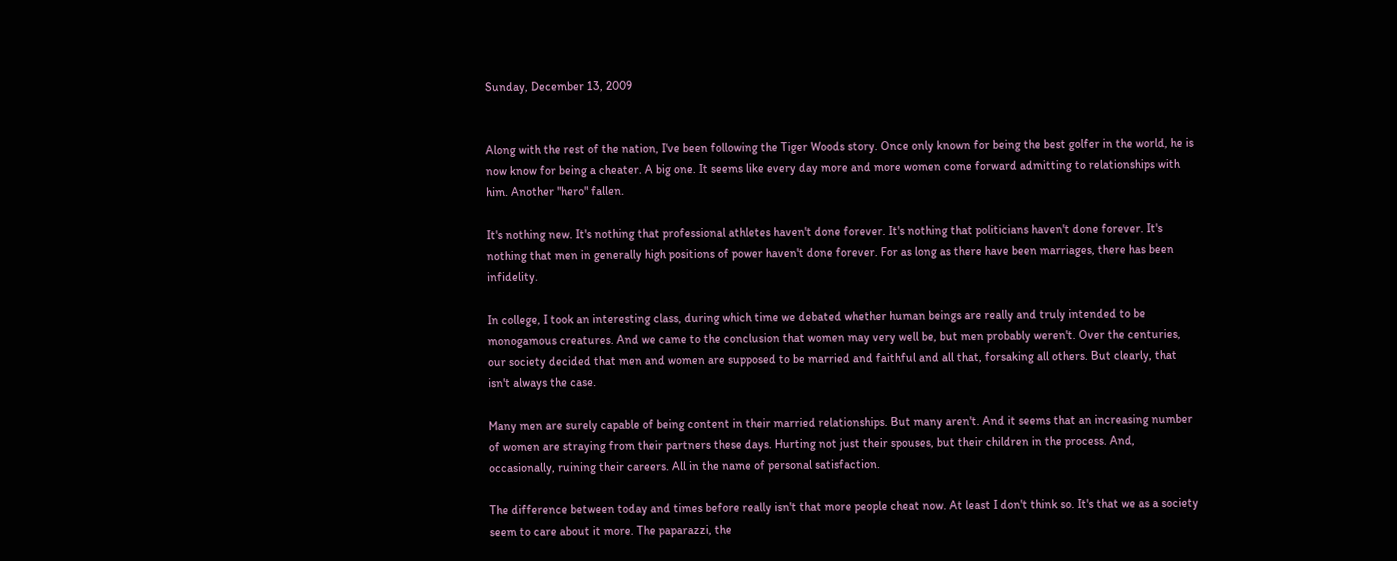Sunday, December 13, 2009


Along with the rest of the nation, I've been following the Tiger Woods story. Once only known for being the best golfer in the world, he is now know for being a cheater. A big one. It seems like every day more and more women come forward admitting to relationships with him. Another "hero" fallen.

It's nothing new. It's nothing that professional athletes haven't done forever. It's nothing that politicians haven't done forever. It's nothing that men in generally high positions of power haven't done forever. For as long as there have been marriages, there has been infidelity.

In college, I took an interesting class, during which time we debated whether human beings are really and truly intended to be monogamous creatures. And we came to the conclusion that women may very well be, but men probably weren't. Over the centuries, our society decided that men and women are supposed to be married and faithful and all that, forsaking all others. But clearly, that isn't always the case.

Many men are surely capable of being content in their married relationships. But many aren't. And it seems that an increasing number of women are straying from their partners these days. Hurting not just their spouses, but their children in the process. And, occasionally, ruining their careers. All in the name of personal satisfaction.

The difference between today and times before really isn't that more people cheat now. At least I don't think so. It's that we as a society seem to care about it more. The paparazzi, the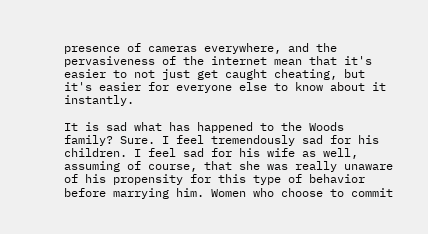presence of cameras everywhere, and the pervasiveness of the internet mean that it's easier to not just get caught cheating, but it's easier for everyone else to know about it instantly.

It is sad what has happened to the Woods family? Sure. I feel tremendously sad for his children. I feel sad for his wife as well, assuming of course, that she was really unaware of his propensity for this type of behavior before marrying him. Women who choose to commit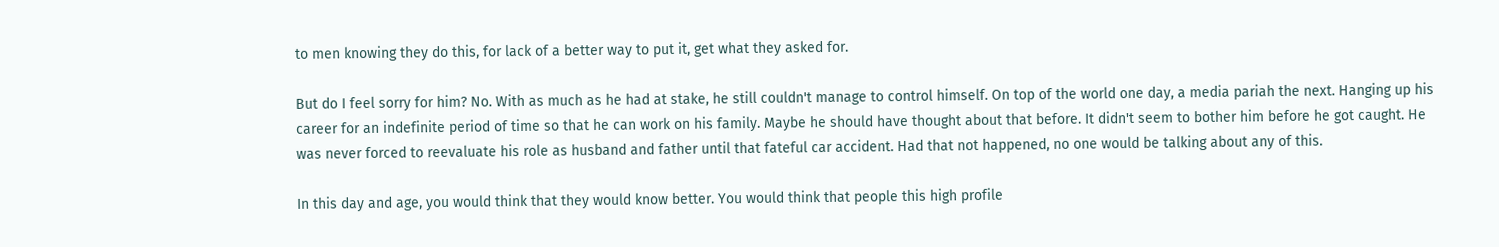to men knowing they do this, for lack of a better way to put it, get what they asked for.

But do I feel sorry for him? No. With as much as he had at stake, he still couldn't manage to control himself. On top of the world one day, a media pariah the next. Hanging up his career for an indefinite period of time so that he can work on his family. Maybe he should have thought about that before. It didn't seem to bother him before he got caught. He was never forced to reevaluate his role as husband and father until that fateful car accident. Had that not happened, no one would be talking about any of this.

In this day and age, you would think that they would know better. You would think that people this high profile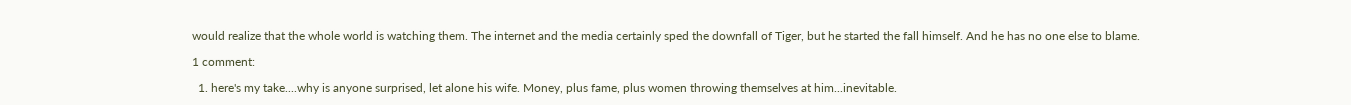would realize that the whole world is watching them. The internet and the media certainly sped the downfall of Tiger, but he started the fall himself. And he has no one else to blame.

1 comment:

  1. here's my take....why is anyone surprised, let alone his wife. Money, plus fame, plus women throwing themselves at him...inevitable.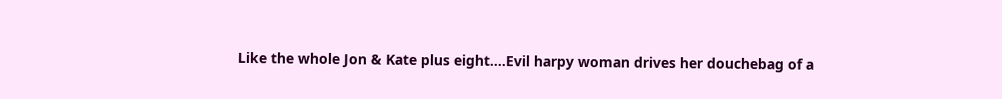Like the whole Jon & Kate plus eight....Evil harpy woman drives her douchebag of a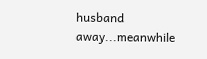husband away...meanwhile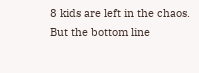8 kids are left in the chaos. But the bottom line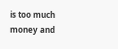is too much money and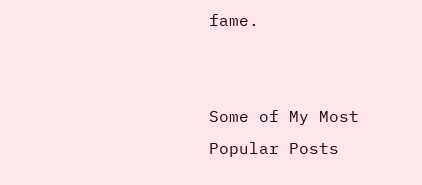fame.


Some of My Most Popular Posts